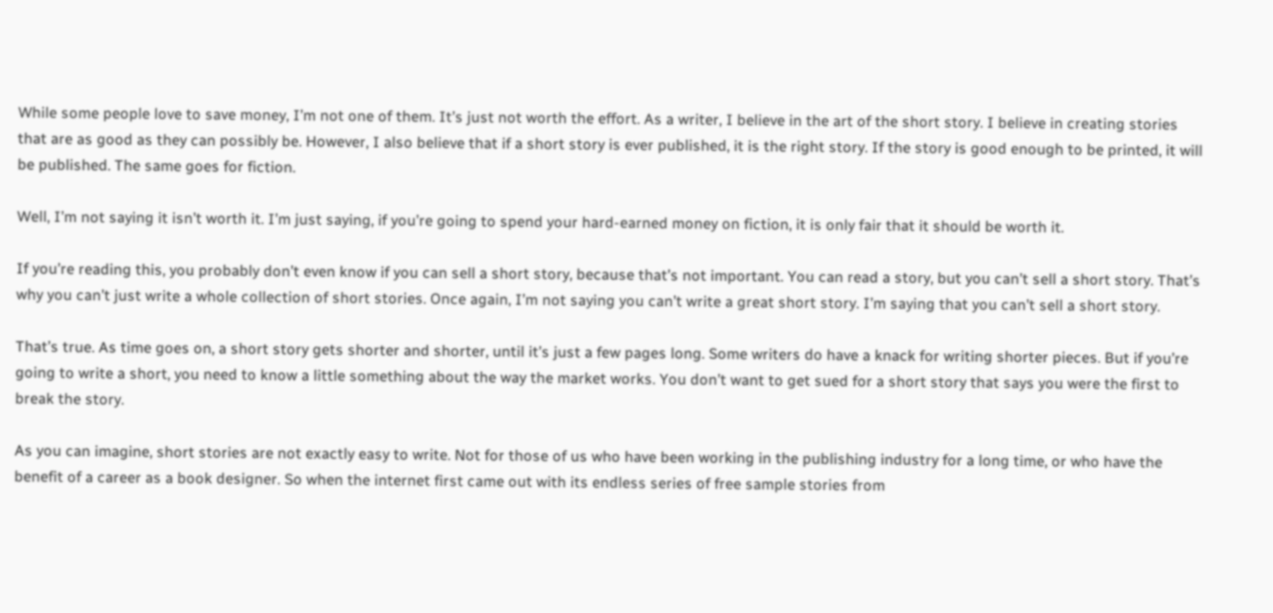While some people love to save money, I’m not one of them. It’s just not worth the effort. As a writer, I believe in the art of the short story. I believe in creating stories that are as good as they can possibly be. However, I also believe that if a short story is ever published, it is the right story. If the story is good enough to be printed, it will be published. The same goes for fiction.

Well, I’m not saying it isn’t worth it. I’m just saying, if you’re going to spend your hard-earned money on fiction, it is only fair that it should be worth it.

If you’re reading this, you probably don’t even know if you can sell a short story, because that’s not important. You can read a story, but you can’t sell a short story. That’s why you can’t just write a whole collection of short stories. Once again, I’m not saying you can’t write a great short story. I’m saying that you can’t sell a short story.

That’s true. As time goes on, a short story gets shorter and shorter, until it’s just a few pages long. Some writers do have a knack for writing shorter pieces. But if you’re going to write a short, you need to know a little something about the way the market works. You don’t want to get sued for a short story that says you were the first to break the story.

As you can imagine, short stories are not exactly easy to write. Not for those of us who have been working in the publishing industry for a long time, or who have the benefit of a career as a book designer. So when the internet first came out with its endless series of free sample stories from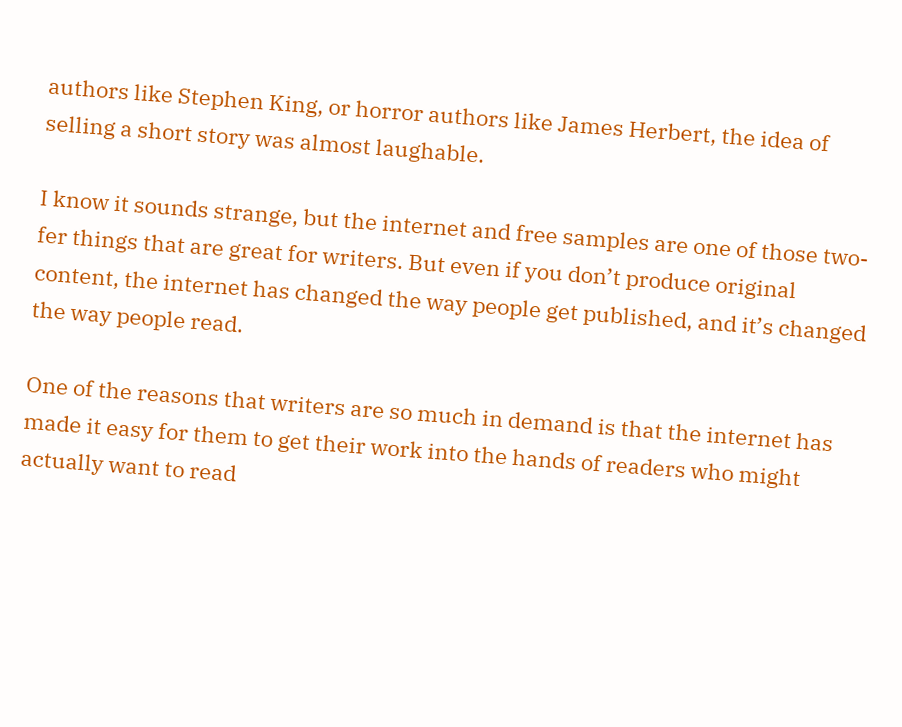authors like Stephen King, or horror authors like James Herbert, the idea of selling a short story was almost laughable.

I know it sounds strange, but the internet and free samples are one of those two-fer things that are great for writers. But even if you don’t produce original content, the internet has changed the way people get published, and it’s changed the way people read.

One of the reasons that writers are so much in demand is that the internet has made it easy for them to get their work into the hands of readers who might actually want to read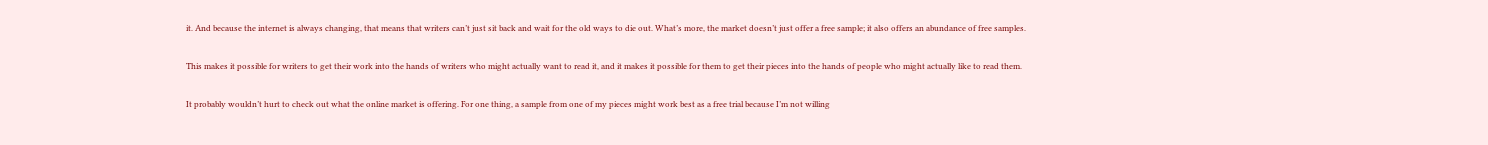it. And because the internet is always changing, that means that writers can’t just sit back and wait for the old ways to die out. What’s more, the market doesn’t just offer a free sample; it also offers an abundance of free samples.

This makes it possible for writers to get their work into the hands of writers who might actually want to read it, and it makes it possible for them to get their pieces into the hands of people who might actually like to read them.

It probably wouldn’t hurt to check out what the online market is offering. For one thing, a sample from one of my pieces might work best as a free trial because I’m not willing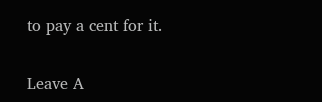to pay a cent for it.

Leave A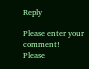Reply

Please enter your comment!
Please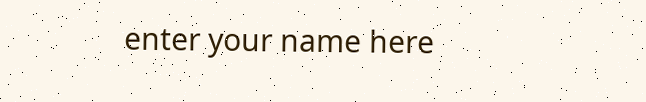enter your name here